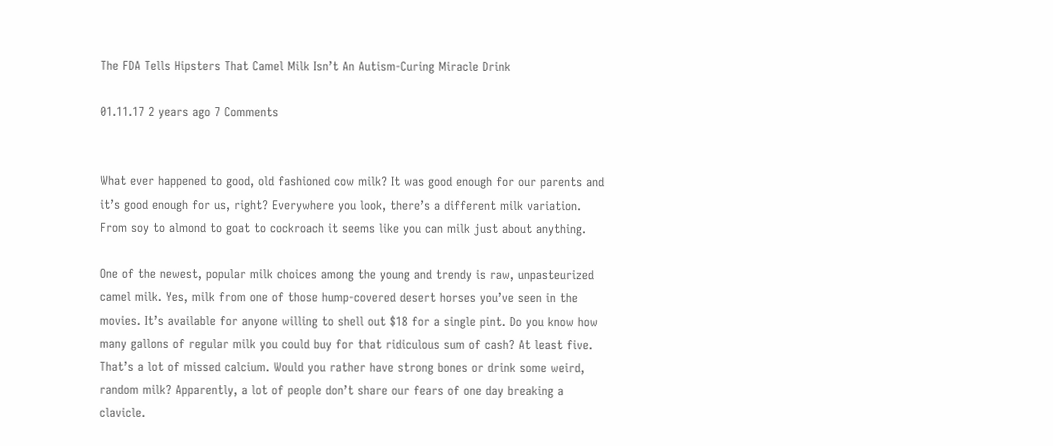The FDA Tells Hipsters That Camel Milk Isn’t An Autism-Curing Miracle Drink

01.11.17 2 years ago 7 Comments


What ever happened to good, old fashioned cow milk? It was good enough for our parents and it’s good enough for us, right? Everywhere you look, there’s a different milk variation. From soy to almond to goat to cockroach it seems like you can milk just about anything.

One of the newest, popular milk choices among the young and trendy is raw, unpasteurized camel milk. Yes, milk from one of those hump-covered desert horses you’ve seen in the movies. It’s available for anyone willing to shell out $18 for a single pint. Do you know how many gallons of regular milk you could buy for that ridiculous sum of cash? At least five. That’s a lot of missed calcium. Would you rather have strong bones or drink some weird, random milk? Apparently, a lot of people don’t share our fears of one day breaking a clavicle.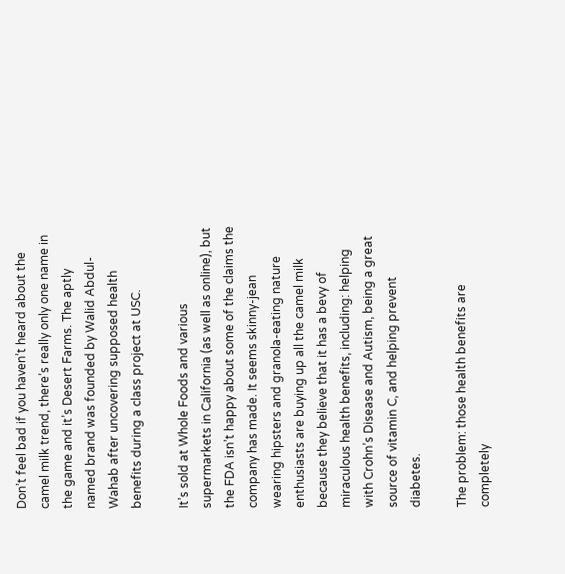Don’t feel bad if you haven’t heard about the camel milk trend, there’s really only one name in the game and it’s Desert Farms. The aptly named brand was founded by Walid Abdul-Wahab after uncovering supposed health benefits during a class project at USC.

It’s sold at Whole Foods and various supermarkets in California (as well as online), but the FDA isn’t happy about some of the claims the company has made. It seems skinny-jean wearing hipsters and granola-eating nature enthusiasts are buying up all the camel milk because they believe that it has a bevy of miraculous health benefits, including: helping with Crohn’s Disease and Autism, being a great source of vitamin C, and helping prevent diabetes.

The problem: those health benefits are completely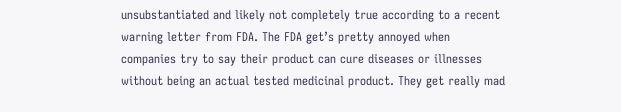unsubstantiated and likely not completely true according to a recent warning letter from FDA. The FDA get’s pretty annoyed when companies try to say their product can cure diseases or illnesses without being an actual tested medicinal product. They get really mad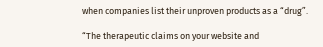when companies list their unproven products as a “drug”.

“The therapeutic claims on your website and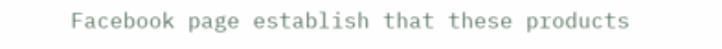Facebook page establish that these products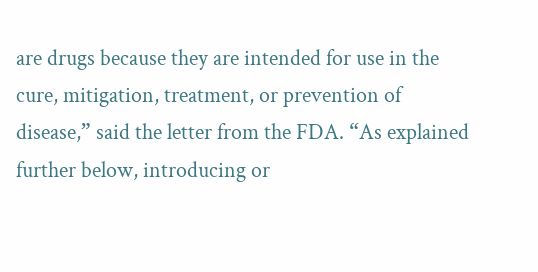are drugs because they are intended for use in the cure, mitigation, treatment, or prevention of disease,” said the letter from the FDA. “As explained further below, introducing or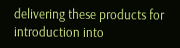delivering these products for introduction into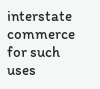interstate commerce for such uses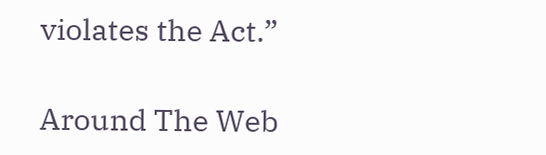violates the Act.”

Around The Web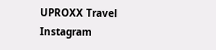UPROXX Travel Instagram